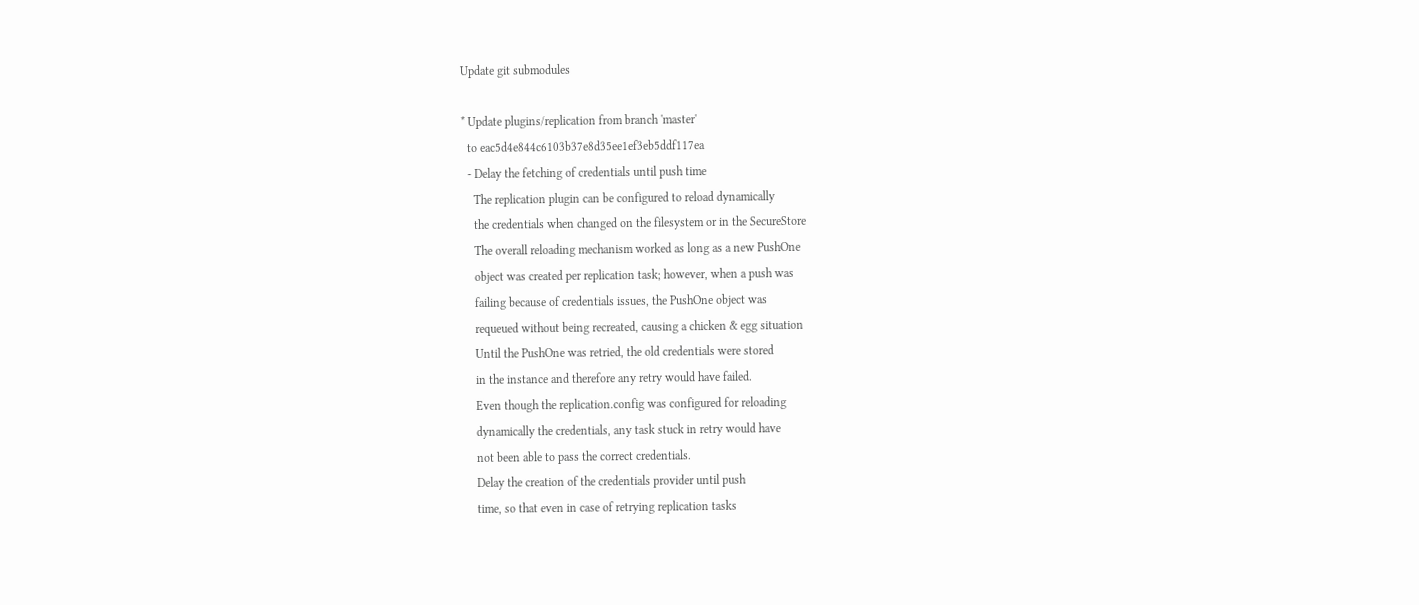Update git submodules

* Update plugins/replication from branch 'master'
  to eac5d4e844c6103b37e8d35ee1ef3eb5ddf117ea
  - Delay the fetching of credentials until push time
    The replication plugin can be configured to reload dynamically
    the credentials when changed on the filesystem or in the SecureStore
    The overall reloading mechanism worked as long as a new PushOne
    object was created per replication task; however, when a push was
    failing because of credentials issues, the PushOne object was
    requeued without being recreated, causing a chicken & egg situation
    Until the PushOne was retried, the old credentials were stored
    in the instance and therefore any retry would have failed.
    Even though the replication.config was configured for reloading
    dynamically the credentials, any task stuck in retry would have
    not been able to pass the correct credentials.
    Delay the creation of the credentials provider until push
    time, so that even in case of retrying replication tasks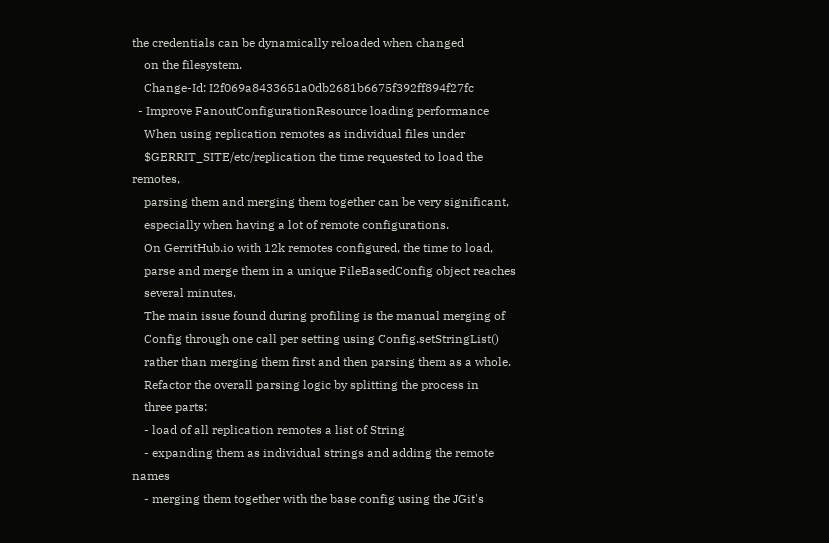the credentials can be dynamically reloaded when changed
    on the filesystem.
    Change-Id: I2f069a8433651a0db2681b6675f392ff894f27fc
  - Improve FanoutConfigurationResource loading performance
    When using replication remotes as individual files under
    $GERRIT_SITE/etc/replication the time requested to load the remotes,
    parsing them and merging them together can be very significant,
    especially when having a lot of remote configurations.
    On GerritHub.io with 12k remotes configured, the time to load,
    parse and merge them in a unique FileBasedConfig object reaches
    several minutes.
    The main issue found during profiling is the manual merging of
    Config through one call per setting using Config.setStringList()
    rather than merging them first and then parsing them as a whole.
    Refactor the overall parsing logic by splitting the process in
    three parts:
    - load of all replication remotes a list of String
    - expanding them as individual strings and adding the remote names
    - merging them together with the base config using the JGit's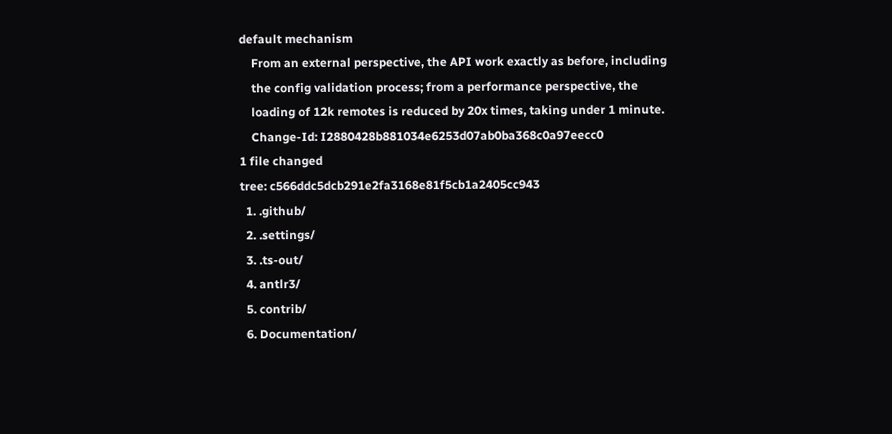default mechanism
    From an external perspective, the API work exactly as before, including
    the config validation process; from a performance perspective, the
    loading of 12k remotes is reduced by 20x times, taking under 1 minute.
    Change-Id: I2880428b881034e6253d07ab0ba368c0a97eecc0
1 file changed
tree: c566ddc5dcb291e2fa3168e81f5cb1a2405cc943
  1. .github/
  2. .settings/
  3. .ts-out/
  4. antlr3/
  5. contrib/
  6. Documentation/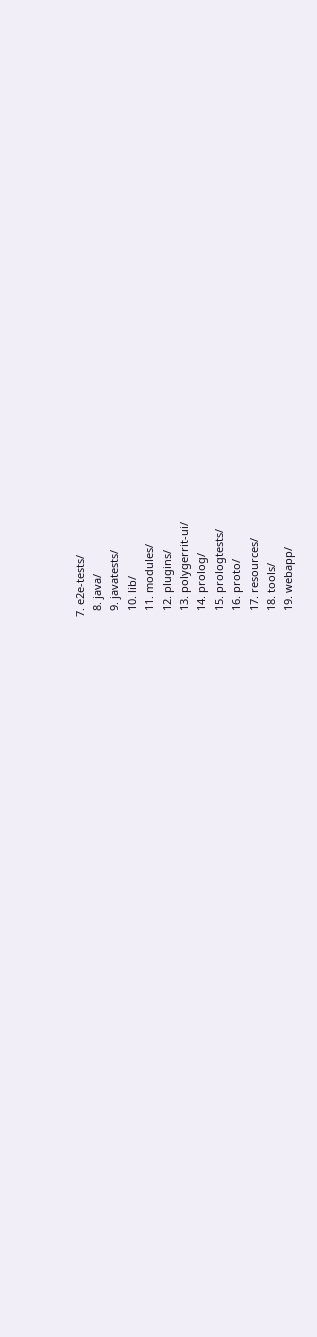7. e2e-tests/
  8. java/
  9. javatests/
  10. lib/
  11. modules/
  12. plugins/
  13. polygerrit-ui/
  14. prolog/
  15. prologtests/
  16. proto/
  17. resources/
  18. tools/
  19. webapp/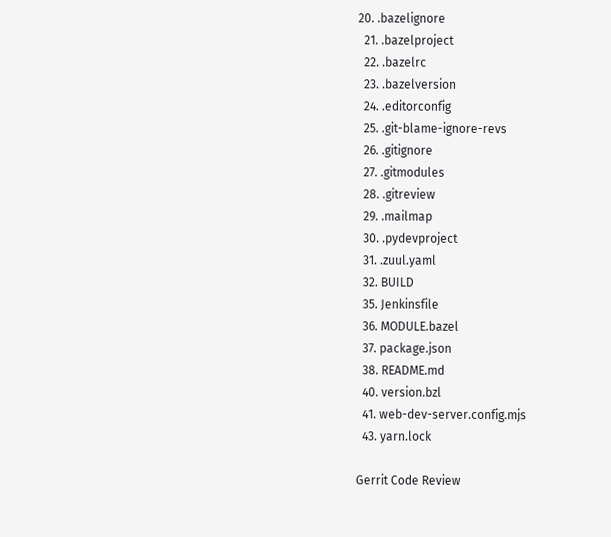20. .bazelignore
  21. .bazelproject
  22. .bazelrc
  23. .bazelversion
  24. .editorconfig
  25. .git-blame-ignore-revs
  26. .gitignore
  27. .gitmodules
  28. .gitreview
  29. .mailmap
  30. .pydevproject
  31. .zuul.yaml
  32. BUILD
  35. Jenkinsfile
  36. MODULE.bazel
  37. package.json
  38. README.md
  40. version.bzl
  41. web-dev-server.config.mjs
  43. yarn.lock

Gerrit Code Review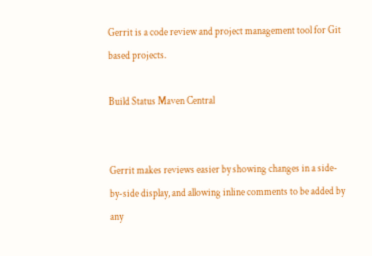Gerrit is a code review and project management tool for Git based projects.

Build Status Maven Central


Gerrit makes reviews easier by showing changes in a side-by-side display, and allowing inline comments to be added by any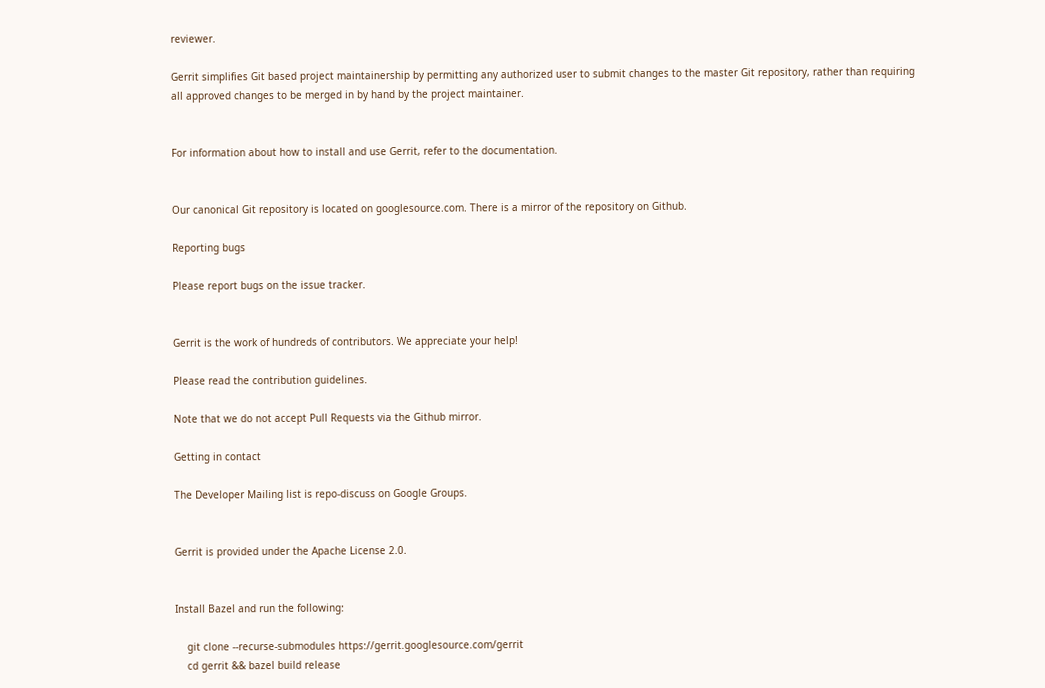reviewer.

Gerrit simplifies Git based project maintainership by permitting any authorized user to submit changes to the master Git repository, rather than requiring all approved changes to be merged in by hand by the project maintainer.


For information about how to install and use Gerrit, refer to the documentation.


Our canonical Git repository is located on googlesource.com. There is a mirror of the repository on Github.

Reporting bugs

Please report bugs on the issue tracker.


Gerrit is the work of hundreds of contributors. We appreciate your help!

Please read the contribution guidelines.

Note that we do not accept Pull Requests via the Github mirror.

Getting in contact

The Developer Mailing list is repo-discuss on Google Groups.


Gerrit is provided under the Apache License 2.0.


Install Bazel and run the following:

    git clone --recurse-submodules https://gerrit.googlesource.com/gerrit
    cd gerrit && bazel build release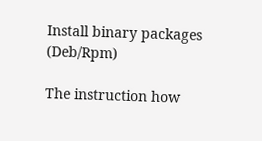Install binary packages (Deb/Rpm)

The instruction how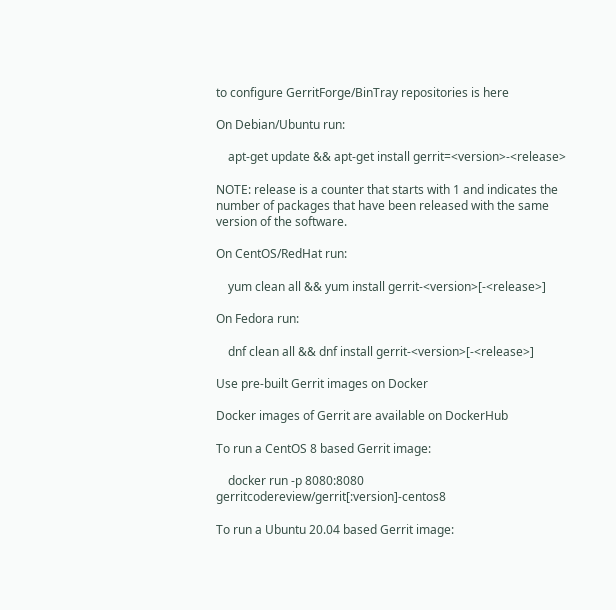to configure GerritForge/BinTray repositories is here

On Debian/Ubuntu run:

    apt-get update && apt-get install gerrit=<version>-<release>

NOTE: release is a counter that starts with 1 and indicates the number of packages that have been released with the same version of the software.

On CentOS/RedHat run:

    yum clean all && yum install gerrit-<version>[-<release>]

On Fedora run:

    dnf clean all && dnf install gerrit-<version>[-<release>]

Use pre-built Gerrit images on Docker

Docker images of Gerrit are available on DockerHub

To run a CentOS 8 based Gerrit image:

    docker run -p 8080:8080 gerritcodereview/gerrit[:version]-centos8

To run a Ubuntu 20.04 based Gerrit image: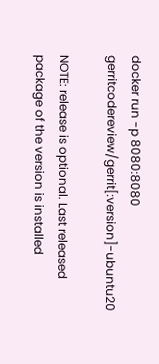docker run -p 8080:8080 gerritcodereview/gerrit[:version]-ubuntu20

NOTE: release is optional. Last released package of the version is installed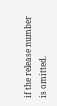if the release number is omitted.